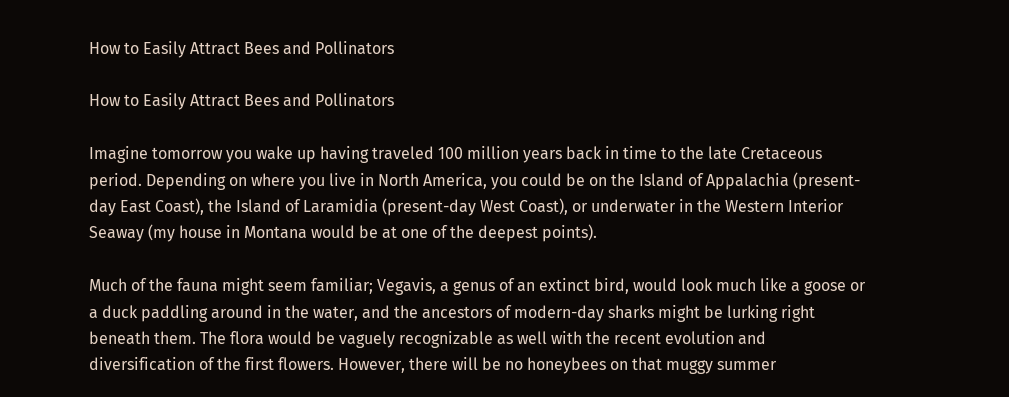How to Easily Attract Bees and Pollinators

How to Easily Attract Bees and Pollinators

Imagine tomorrow you wake up having traveled 100 million years back in time to the late Cretaceous period. Depending on where you live in North America, you could be on the Island of Appalachia (present-day East Coast), the Island of Laramidia (present-day West Coast), or underwater in the Western Interior Seaway (my house in Montana would be at one of the deepest points).

Much of the fauna might seem familiar; Vegavis, a genus of an extinct bird, would look much like a goose or a duck paddling around in the water, and the ancestors of modern-day sharks might be lurking right beneath them. The flora would be vaguely recognizable as well with the recent evolution and diversification of the first flowers. However, there will be no honeybees on that muggy summer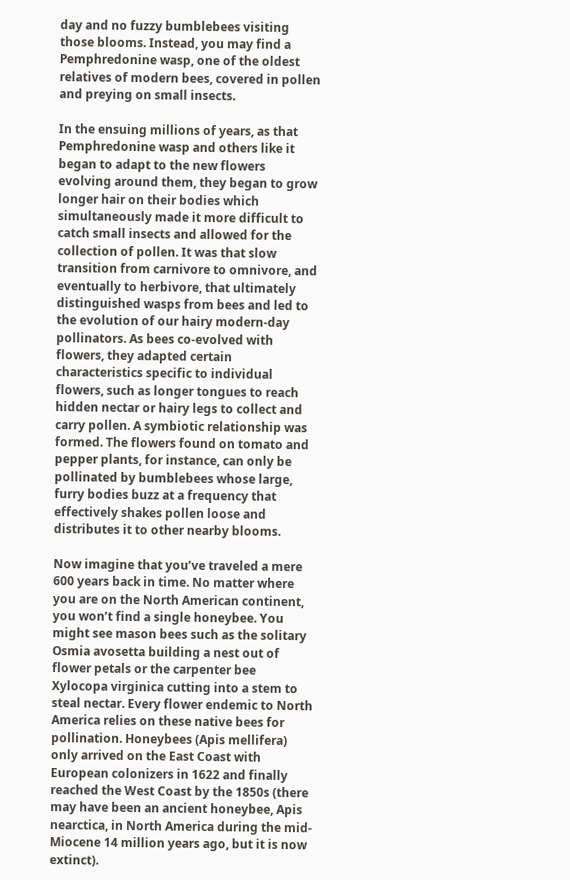day and no fuzzy bumblebees visiting those blooms. Instead, you may find a Pemphredonine wasp, one of the oldest relatives of modern bees, covered in pollen and preying on small insects.

In the ensuing millions of years, as that Pemphredonine wasp and others like it began to adapt to the new flowers evolving around them, they began to grow longer hair on their bodies which simultaneously made it more difficult to catch small insects and allowed for the collection of pollen. It was that slow transition from carnivore to omnivore, and eventually to herbivore, that ultimately distinguished wasps from bees and led to the evolution of our hairy modern-day pollinators. As bees co-evolved with flowers, they adapted certain characteristics specific to individual flowers, such as longer tongues to reach hidden nectar or hairy legs to collect and carry pollen. A symbiotic relationship was formed. The flowers found on tomato and pepper plants, for instance, can only be pollinated by bumblebees whose large, furry bodies buzz at a frequency that effectively shakes pollen loose and distributes it to other nearby blooms.

Now imagine that you’ve traveled a mere 600 years back in time. No matter where you are on the North American continent, you won’t find a single honeybee. You might see mason bees such as the solitary Osmia avosetta building a nest out of flower petals or the carpenter bee Xylocopa virginica cutting into a stem to steal nectar. Every flower endemic to North America relies on these native bees for pollination. Honeybees (Apis mellifera) only arrived on the East Coast with European colonizers in 1622 and finally reached the West Coast by the 1850s (there may have been an ancient honeybee, Apis nearctica, in North America during the mid-Miocene 14 million years ago, but it is now extinct).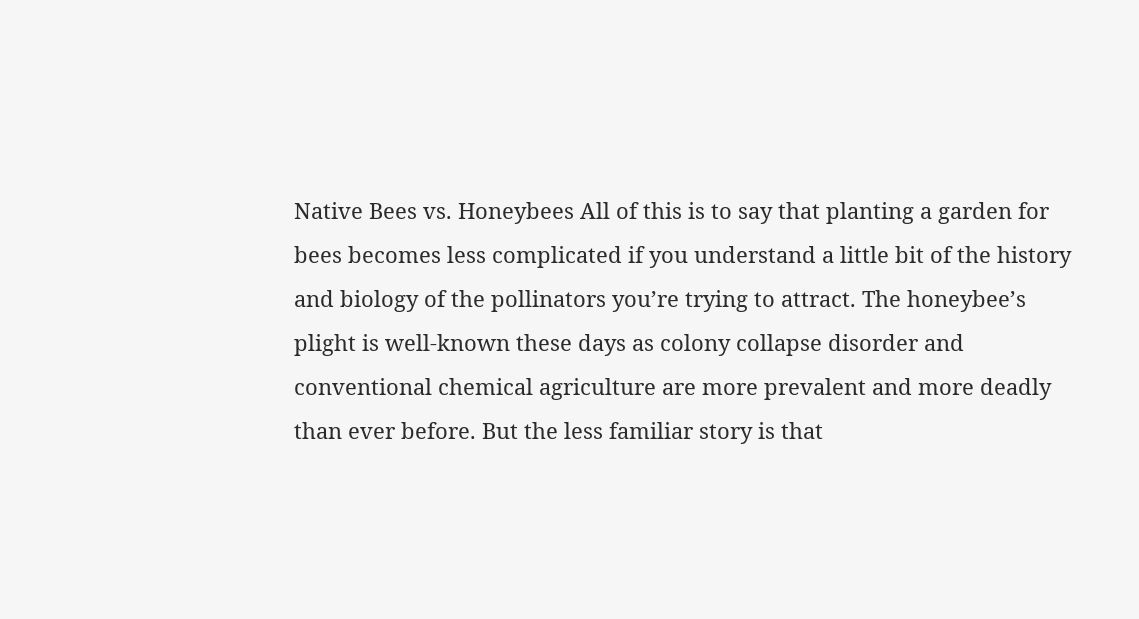Native Bees vs. Honeybees All of this is to say that planting a garden for bees becomes less complicated if you understand a little bit of the history and biology of the pollinators you’re trying to attract. The honeybee’s plight is well-known these days as colony collapse disorder and conventional chemical agriculture are more prevalent and more deadly than ever before. But the less familiar story is that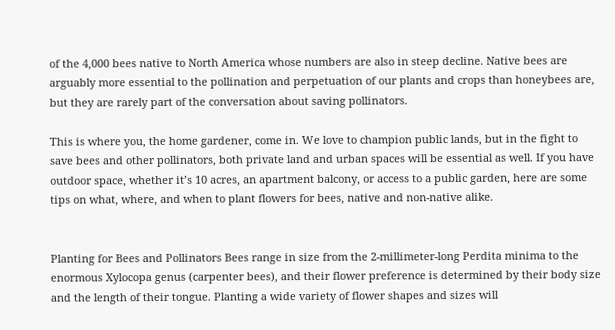of the 4,000 bees native to North America whose numbers are also in steep decline. Native bees are arguably more essential to the pollination and perpetuation of our plants and crops than honeybees are, but they are rarely part of the conversation about saving pollinators.

This is where you, the home gardener, come in. We love to champion public lands, but in the fight to save bees and other pollinators, both private land and urban spaces will be essential as well. If you have outdoor space, whether it’s 10 acres, an apartment balcony, or access to a public garden, here are some tips on what, where, and when to plant flowers for bees, native and non-native alike.


Planting for Bees and Pollinators Bees range in size from the 2-millimeter-long Perdita minima to the enormous Xylocopa genus (carpenter bees), and their flower preference is determined by their body size and the length of their tongue. Planting a wide variety of flower shapes and sizes will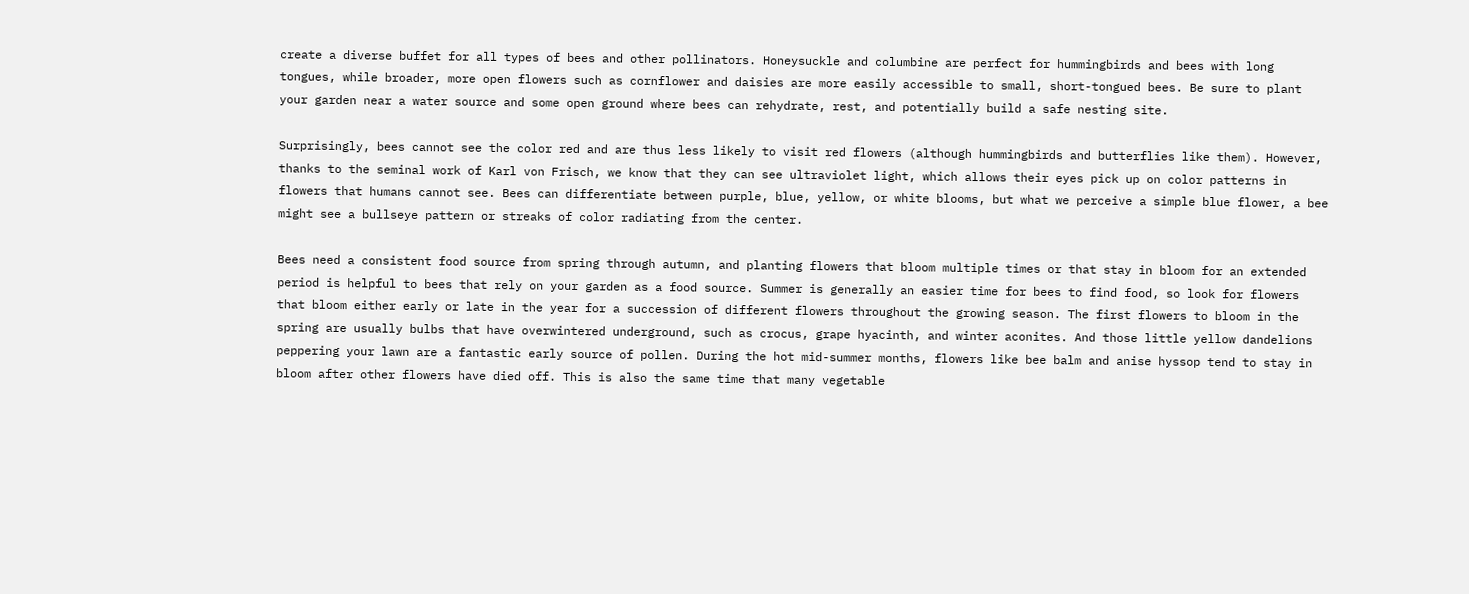create a diverse buffet for all types of bees and other pollinators. Honeysuckle and columbine are perfect for hummingbirds and bees with long tongues, while broader, more open flowers such as cornflower and daisies are more easily accessible to small, short-tongued bees. Be sure to plant your garden near a water source and some open ground where bees can rehydrate, rest, and potentially build a safe nesting site.

Surprisingly, bees cannot see the color red and are thus less likely to visit red flowers (although hummingbirds and butterflies like them). However, thanks to the seminal work of Karl von Frisch, we know that they can see ultraviolet light, which allows their eyes pick up on color patterns in flowers that humans cannot see. Bees can differentiate between purple, blue, yellow, or white blooms, but what we perceive a simple blue flower, a bee might see a bullseye pattern or streaks of color radiating from the center.

Bees need a consistent food source from spring through autumn, and planting flowers that bloom multiple times or that stay in bloom for an extended period is helpful to bees that rely on your garden as a food source. Summer is generally an easier time for bees to find food, so look for flowers that bloom either early or late in the year for a succession of different flowers throughout the growing season. The first flowers to bloom in the spring are usually bulbs that have overwintered underground, such as crocus, grape hyacinth, and winter aconites. And those little yellow dandelions peppering your lawn are a fantastic early source of pollen. During the hot mid-summer months, flowers like bee balm and anise hyssop tend to stay in bloom after other flowers have died off. This is also the same time that many vegetable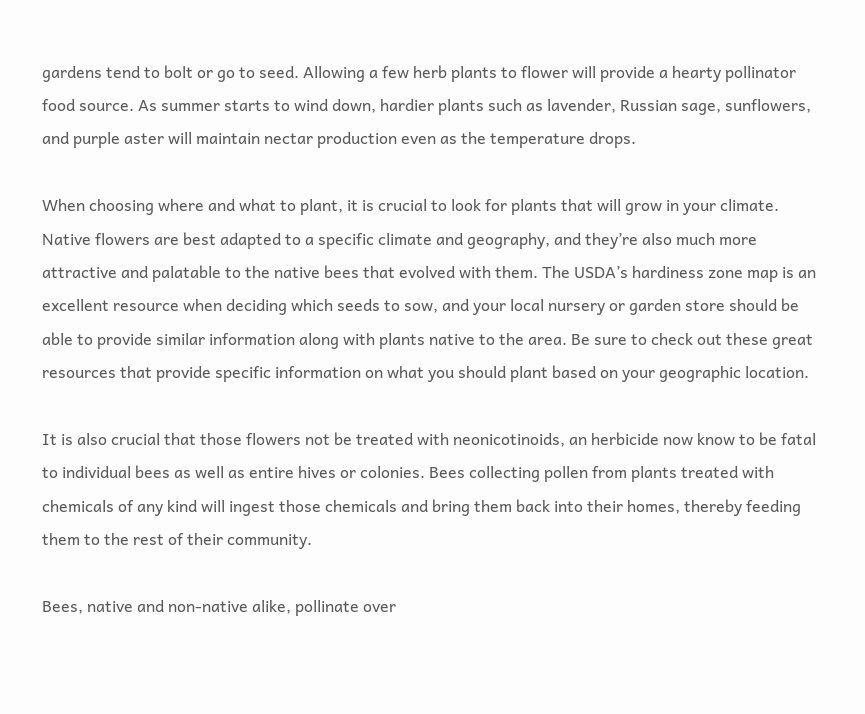gardens tend to bolt or go to seed. Allowing a few herb plants to flower will provide a hearty pollinator food source. As summer starts to wind down, hardier plants such as lavender, Russian sage, sunflowers, and purple aster will maintain nectar production even as the temperature drops.

When choosing where and what to plant, it is crucial to look for plants that will grow in your climate. Native flowers are best adapted to a specific climate and geography, and they’re also much more attractive and palatable to the native bees that evolved with them. The USDA’s hardiness zone map is an excellent resource when deciding which seeds to sow, and your local nursery or garden store should be able to provide similar information along with plants native to the area. Be sure to check out these great resources that provide specific information on what you should plant based on your geographic location.

It is also crucial that those flowers not be treated with neonicotinoids, an herbicide now know to be fatal to individual bees as well as entire hives or colonies. Bees collecting pollen from plants treated with chemicals of any kind will ingest those chemicals and bring them back into their homes, thereby feeding them to the rest of their community.

Bees, native and non-native alike, pollinate over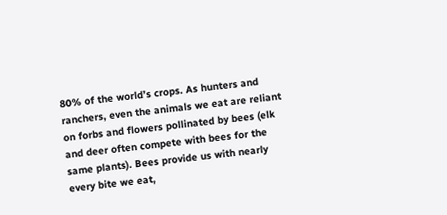80% of the world’s crops. As hunters and ranchers, even the animals we eat are reliant on forbs and flowers pollinated by bees (elk and deer often compete with bees for the same plants). Bees provide us with nearly every bite we eat,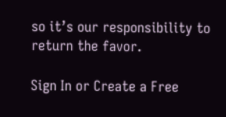so it’s our responsibility to return the favor.

Sign In or Create a Free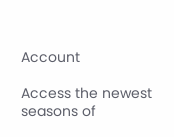Account

Access the newest seasons of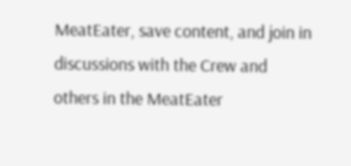MeatEater, save content, and join in discussions with the Crew and others in the MeatEater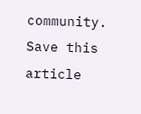community.
Save this article